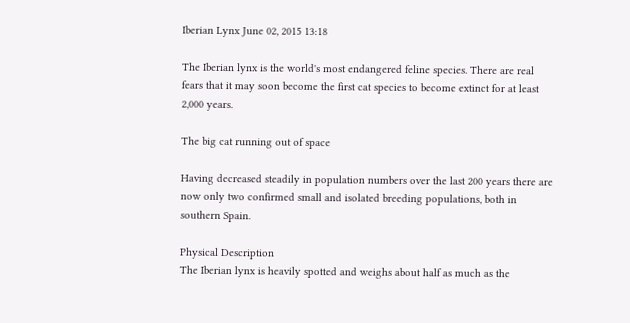Iberian Lynx June 02, 2015 13:18

The Iberian lynx is the world's most endangered feline species. There are real fears that it may soon become the first cat species to become extinct for at least 2,000 years.

The big cat running out of space

Having decreased steadily in population numbers over the last 200 years there are now only two confirmed small and isolated breeding populations, both in southern Spain.

Physical Description
The Iberian lynx is heavily spotted and weighs about half as much as the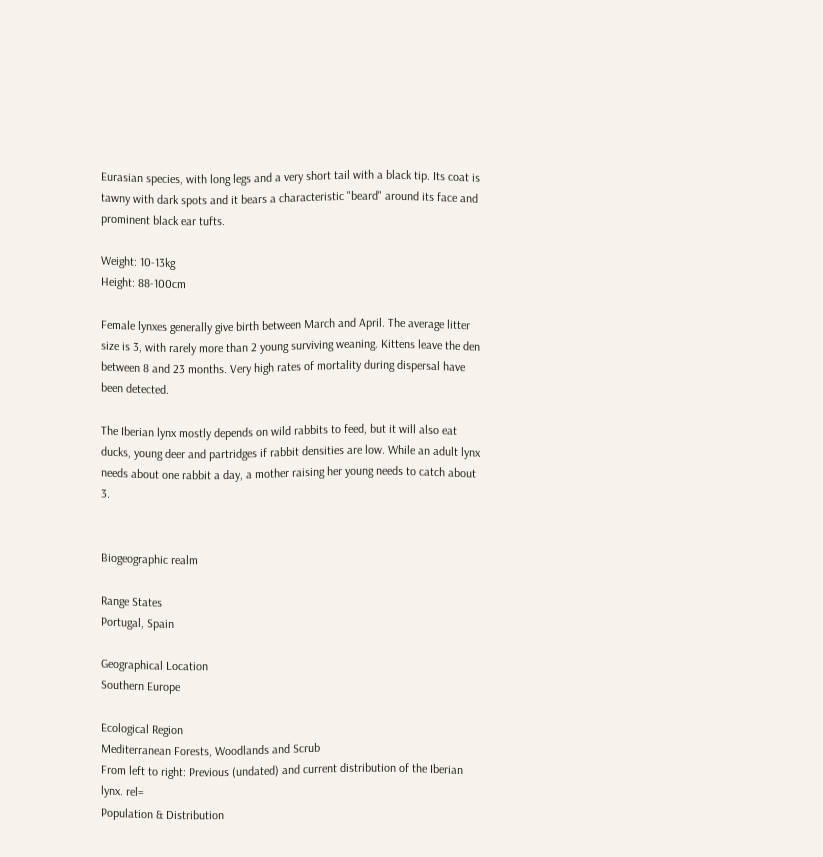Eurasian species, with long legs and a very short tail with a black tip. Its coat is tawny with dark spots and it bears a characteristic "beard" around its face and prominent black ear tufts.

Weight: 10-13kg
Height: 88-100cm

Female lynxes generally give birth between March and April. The average litter size is 3, with rarely more than 2 young surviving weaning. Kittens leave the den between 8 and 23 months. Very high rates of mortality during dispersal have been detected.

The Iberian lynx mostly depends on wild rabbits to feed, but it will also eat ducks, young deer and partridges if rabbit densities are low. While an adult lynx needs about one rabbit a day, a mother raising her young needs to catch about 3.


Biogeographic realm

Range States
Portugal, Spain

Geographical Location
Southern Europe

Ecological Region
Mediterranean Forests, Woodlands and Scrub
From left to right: Previous (undated) and current distribution of the Iberian lynx. rel=
Population & Distribution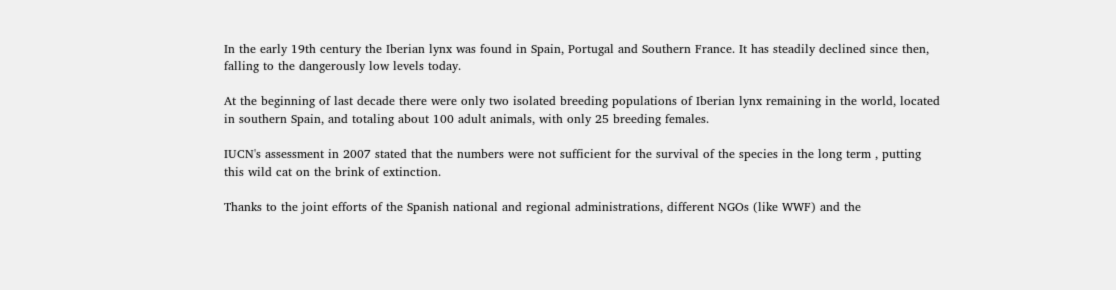In the early 19th century the Iberian lynx was found in Spain, Portugal and Southern France. It has steadily declined since then, falling to the dangerously low levels today.

At the beginning of last decade there were only two isolated breeding populations of Iberian lynx remaining in the world, located in southern Spain, and totaling about 100 adult animals, with only 25 breeding females.

IUCN's assessment in 2007 stated that the numbers were not sufficient for the survival of the species in the long term , putting this wild cat on the brink of extinction.

Thanks to the joint efforts of the Spanish national and regional administrations, different NGOs (like WWF) and the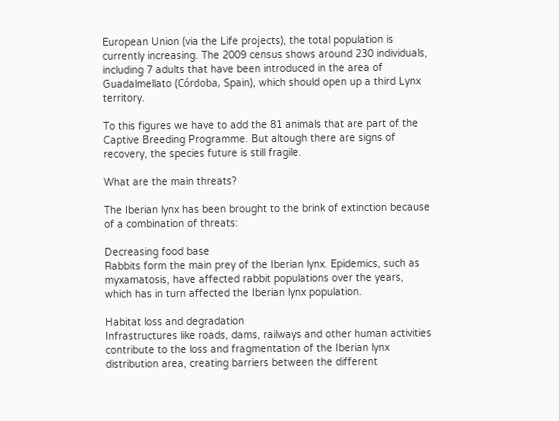European Union (via the Life projects), the total population is currently increasing. The 2009 census shows around 230 individuals, including 7 adults that have been introduced in the area of Guadalmellato (Córdoba, Spain), which should open up a third Lynx territory.

To this figures we have to add the 81 animals that are part of the Captive Breeding Programme. But altough there are signs of recovery, the species future is still fragile.

What are the main threats?

The Iberian lynx has been brought to the brink of extinction because of a combination of threats:

Decreasing food base
Rabbits form the main prey of the Iberian lynx. Epidemics, such as myxamatosis, have affected rabbit populations over the years, which has in turn affected the Iberian lynx population.

Habitat loss and degradation
Infrastructures like roads, dams, railways and other human activities contribute to the loss and fragmentation of the Iberian lynx distribution area, creating barriers between the different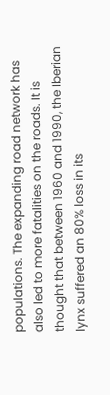populations. The expanding road network has also led to more fatalities on the roads. It is thought that between 1960 and 1990, the Iberian lynx suffered an 80% loss in its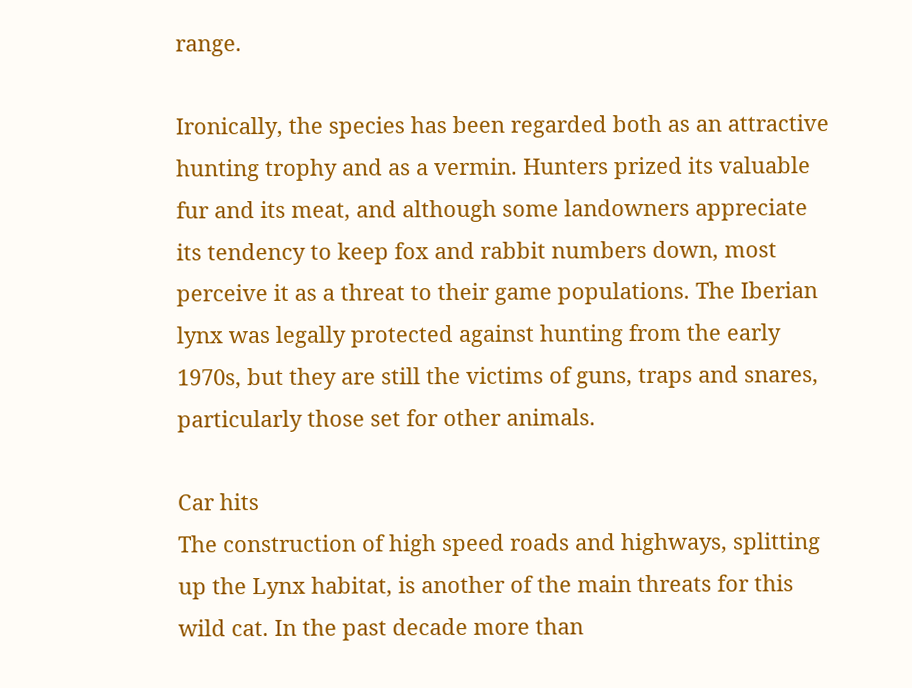range.

Ironically, the species has been regarded both as an attractive hunting trophy and as a vermin. Hunters prized its valuable fur and its meat, and although some landowners appreciate its tendency to keep fox and rabbit numbers down, most perceive it as a threat to their game populations. The Iberian lynx was legally protected against hunting from the early 1970s, but they are still the victims of guns, traps and snares, particularly those set for other animals.

Car hits
The construction of high speed roads and highways, splitting up the Lynx habitat, is another of the main threats for this wild cat. In the past decade more than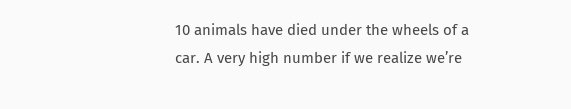10 animals have died under the wheels of a car. A very high number if we realize we’re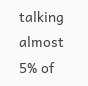talking almost 5% of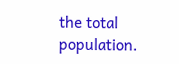the total population.